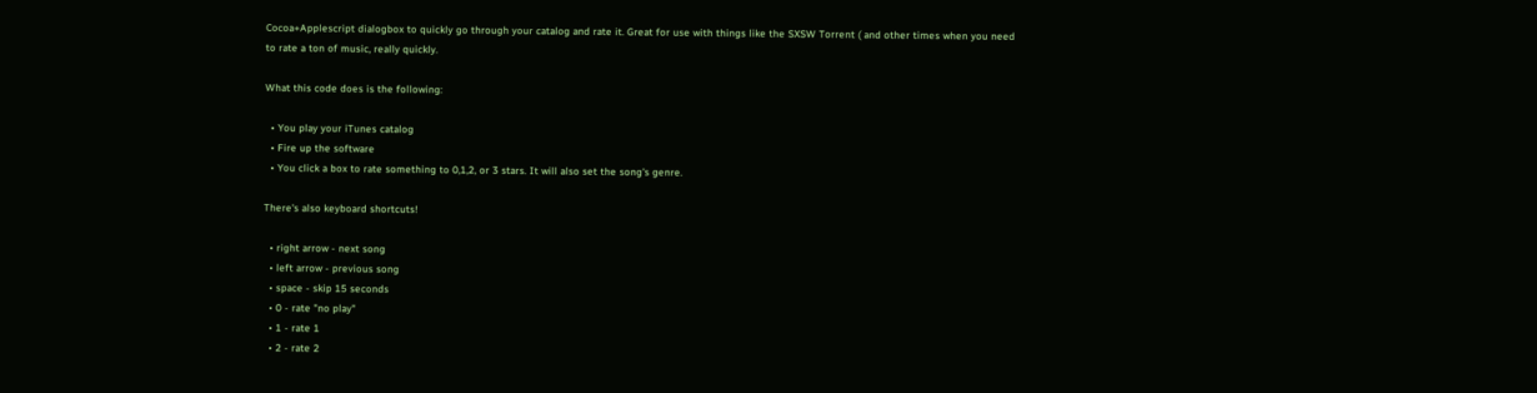Cocoa+Applescript dialogbox to quickly go through your catalog and rate it. Great for use with things like the SXSW Torrent ( and other times when you need to rate a ton of music, really quickly.

What this code does is the following:

  • You play your iTunes catalog
  • Fire up the software
  • You click a box to rate something to 0,1,2, or 3 stars. It will also set the song's genre.

There's also keyboard shortcuts!

  • right arrow - next song
  • left arrow - previous song
  • space - skip 15 seconds
  • 0 - rate "no play"
  • 1 - rate 1
  • 2 - rate 2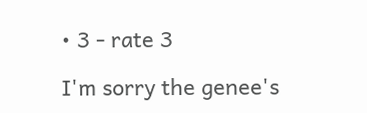• 3 - rate 3

I'm sorry the genee's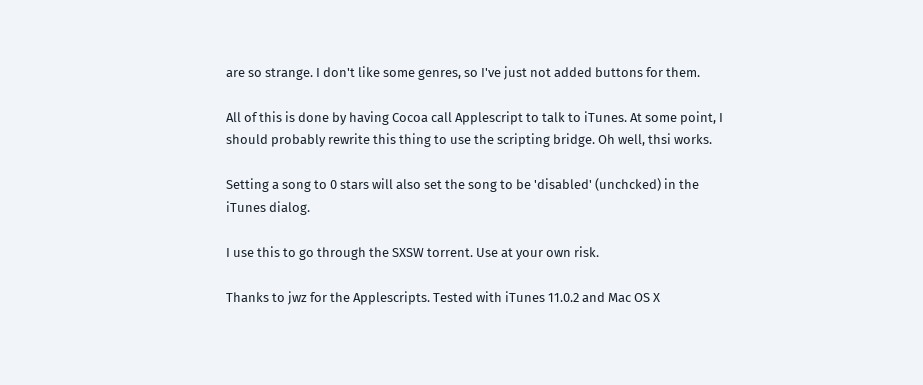are so strange. I don't like some genres, so I've just not added buttons for them.

All of this is done by having Cocoa call Applescript to talk to iTunes. At some point, I should probably rewrite this thing to use the scripting bridge. Oh well, thsi works.

Setting a song to 0 stars will also set the song to be 'disabled' (unchcked) in the iTunes dialog.

I use this to go through the SXSW torrent. Use at your own risk.

Thanks to jwz for the Applescripts. Tested with iTunes 11.0.2 and Mac OS X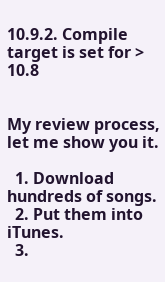10.9.2. Compile target is set for > 10.8


My review process, let me show you it.

  1. Download hundreds of songs.
  2. Put them into iTunes.
  3.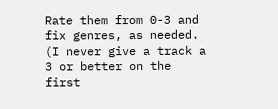Rate them from 0-3 and fix genres, as needed. (I never give a track a 3 or better on the first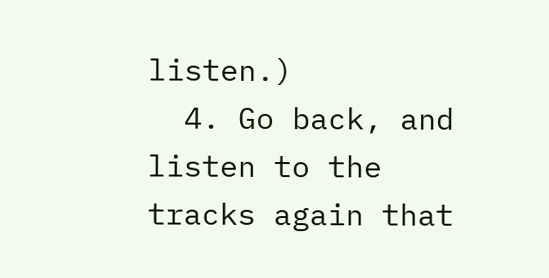listen.)
  4. Go back, and listen to the tracks again that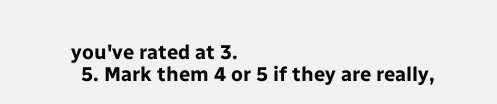you've rated at 3.
  5. Mark them 4 or 5 if they are really,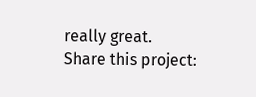really great.
Share this project: